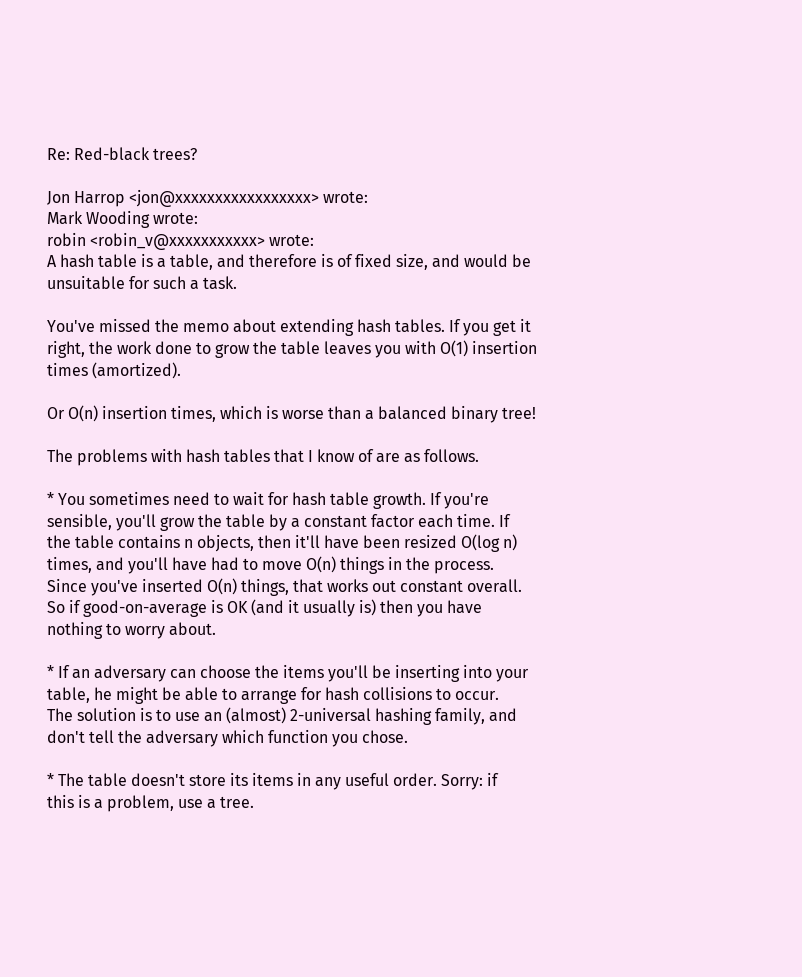Re: Red-black trees?

Jon Harrop <jon@xxxxxxxxxxxxxxxxx> wrote:
Mark Wooding wrote:
robin <robin_v@xxxxxxxxxxx> wrote:
A hash table is a table, and therefore is of fixed size, and would be
unsuitable for such a task.

You've missed the memo about extending hash tables. If you get it
right, the work done to grow the table leaves you with O(1) insertion
times (amortized).

Or O(n) insertion times, which is worse than a balanced binary tree!

The problems with hash tables that I know of are as follows.

* You sometimes need to wait for hash table growth. If you're
sensible, you'll grow the table by a constant factor each time. If
the table contains n objects, then it'll have been resized O(log n)
times, and you'll have had to move O(n) things in the process.
Since you've inserted O(n) things, that works out constant overall.
So if good-on-average is OK (and it usually is) then you have
nothing to worry about.

* If an adversary can choose the items you'll be inserting into your
table, he might be able to arrange for hash collisions to occur.
The solution is to use an (almost) 2-universal hashing family, and
don't tell the adversary which function you chose.

* The table doesn't store its items in any useful order. Sorry: if
this is a problem, use a tree.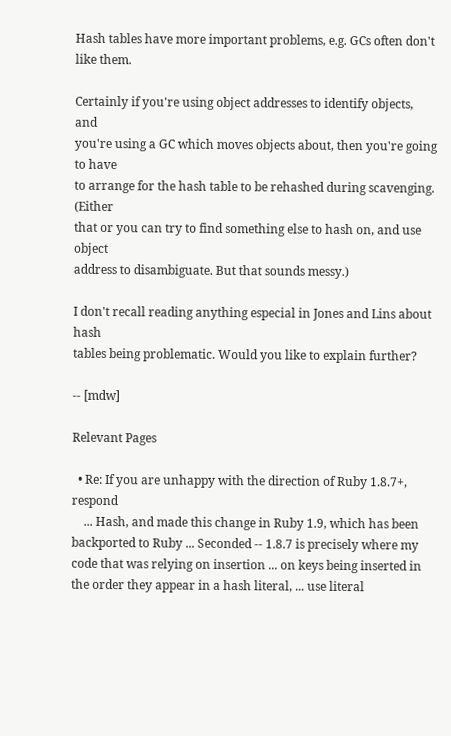Hash tables have more important problems, e.g. GCs often don't like them.

Certainly if you're using object addresses to identify objects, and
you're using a GC which moves objects about, then you're going to have
to arrange for the hash table to be rehashed during scavenging. (Either
that or you can try to find something else to hash on, and use object
address to disambiguate. But that sounds messy.)

I don't recall reading anything especial in Jones and Lins about hash
tables being problematic. Would you like to explain further?

-- [mdw]

Relevant Pages

  • Re: If you are unhappy with the direction of Ruby 1.8.7+, respond
    ... Hash, and made this change in Ruby 1.9, which has been backported to Ruby ... Seconded -- 1.8.7 is precisely where my code that was relying on insertion ... on keys being inserted in the order they appear in a hash literal, ... use literal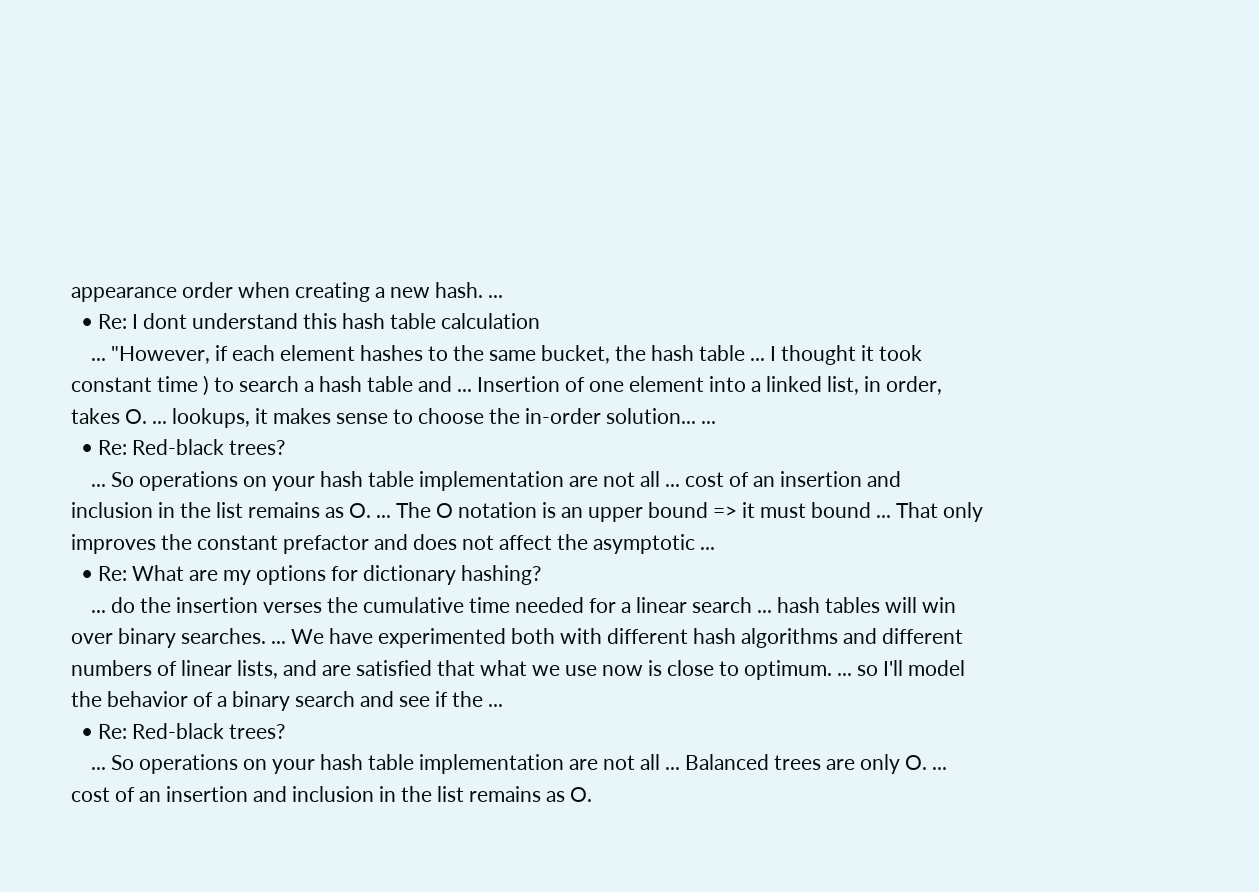appearance order when creating a new hash. ...
  • Re: I dont understand this hash table calculation
    ... "However, if each element hashes to the same bucket, the hash table ... I thought it took constant time ) to search a hash table and ... Insertion of one element into a linked list, in order, takes O. ... lookups, it makes sense to choose the in-order solution... ...
  • Re: Red-black trees?
    ... So operations on your hash table implementation are not all ... cost of an insertion and inclusion in the list remains as O. ... The O notation is an upper bound => it must bound ... That only improves the constant prefactor and does not affect the asymptotic ...
  • Re: What are my options for dictionary hashing?
    ... do the insertion verses the cumulative time needed for a linear search ... hash tables will win over binary searches. ... We have experimented both with different hash algorithms and different numbers of linear lists, and are satisfied that what we use now is close to optimum. ... so I'll model the behavior of a binary search and see if the ...
  • Re: Red-black trees?
    ... So operations on your hash table implementation are not all ... Balanced trees are only O. ... cost of an insertion and inclusion in the list remains as O.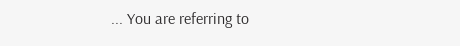... You are referring to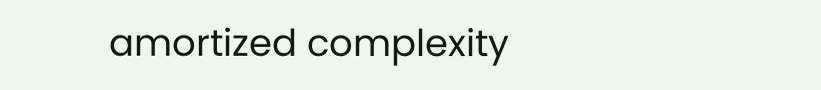amortized complexity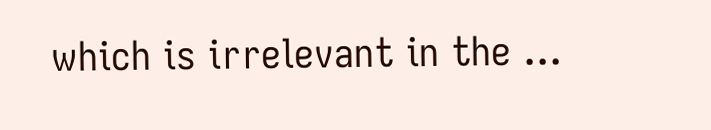which is irrelevant in the ...